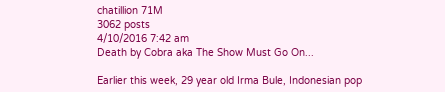chatillion 71M
3062 posts
4/10/2016 7:42 am
Death by Cobra aka The Show Must Go On...

Earlier this week, 29 year old Irma Bule, Indonesian pop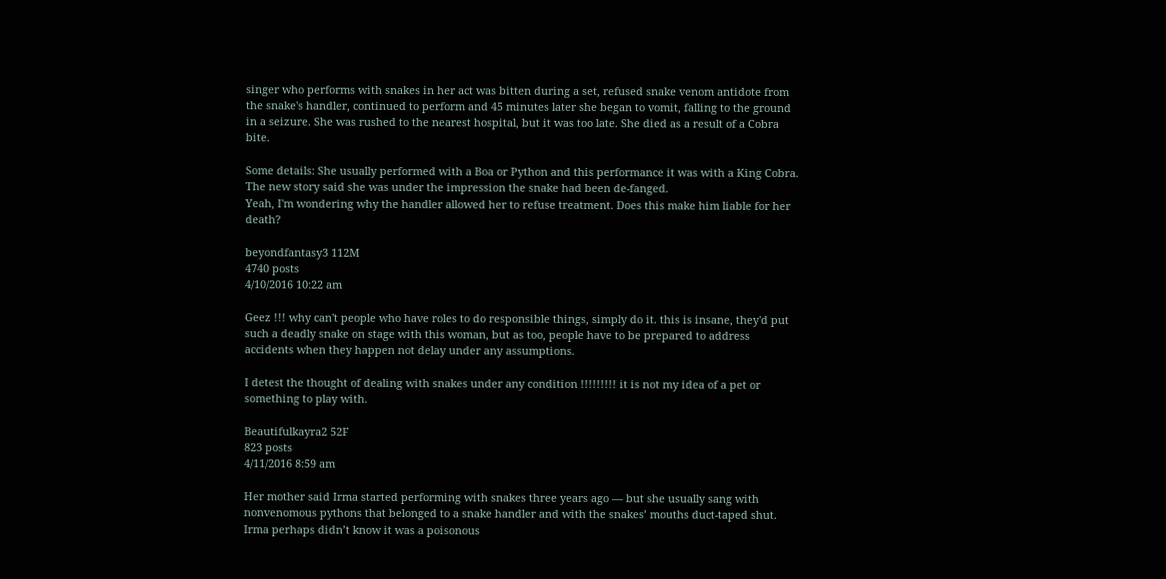singer who performs with snakes in her act was bitten during a set, refused snake venom antidote from the snake's handler, continued to perform and 45 minutes later she began to vomit, falling to the ground in a seizure. She was rushed to the nearest hospital, but it was too late. She died as a result of a Cobra bite.

Some details: She usually performed with a Boa or Python and this performance it was with a King Cobra. The new story said she was under the impression the snake had been de-fanged.
Yeah, I'm wondering why the handler allowed her to refuse treatment. Does this make him liable for her death?

beyondfantasy3 112M
4740 posts
4/10/2016 10:22 am

Geez !!! why can't people who have roles to do responsible things, simply do it. this is insane, they'd put such a deadly snake on stage with this woman, but as too, people have to be prepared to address accidents when they happen not delay under any assumptions.

I detest the thought of dealing with snakes under any condition !!!!!!!!! it is not my idea of a pet or something to play with.

Beautifulkayra2 52F
823 posts
4/11/2016 8:59 am

Her mother said Irma started performing with snakes three years ago — but she usually sang with nonvenomous pythons that belonged to a snake handler and with the snakes’ mouths duct-taped shut. Irma perhaps didn’t know it was a poisonous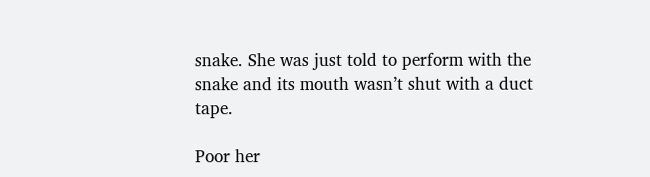snake. She was just told to perform with the snake and its mouth wasn’t shut with a duct tape.

Poor her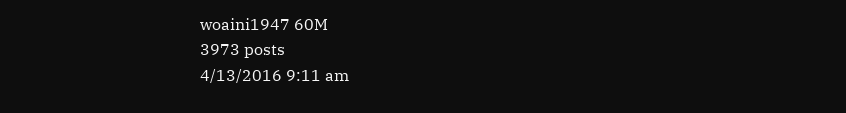woaini1947 60M
3973 posts
4/13/2016 9:11 am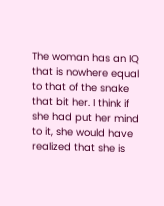The woman has an IQ that is nowhere equal to that of the snake that bit her. I think if she had put her mind to it, she would have realized that she is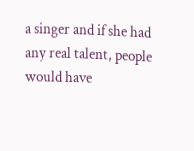a singer and if she had any real talent, people would have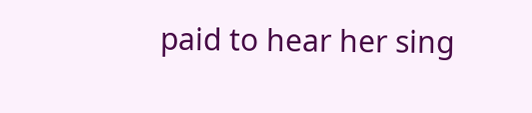paid to hear her sing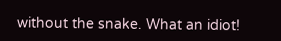without the snake. What an idiot!